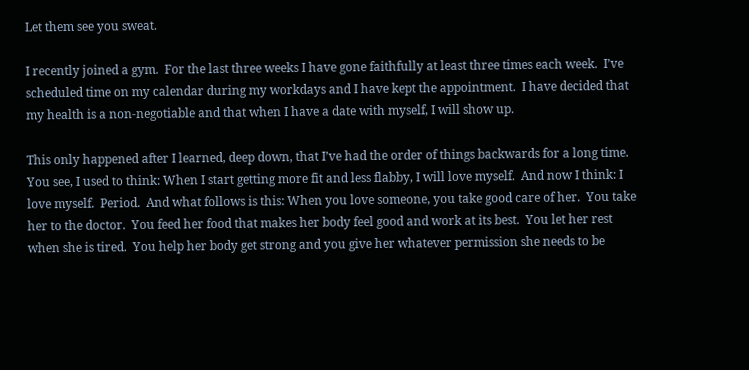Let them see you sweat.

I recently joined a gym.  For the last three weeks I have gone faithfully at least three times each week.  I’ve scheduled time on my calendar during my workdays and I have kept the appointment.  I have decided that my health is a non-negotiable and that when I have a date with myself, I will show up.

This only happened after I learned, deep down, that I’ve had the order of things backwards for a long time.  You see, I used to think: When I start getting more fit and less flabby, I will love myself.  And now I think: I love myself.  Period.  And what follows is this: When you love someone, you take good care of her.  You take her to the doctor.  You feed her food that makes her body feel good and work at its best.  You let her rest when she is tired.  You help her body get strong and you give her whatever permission she needs to be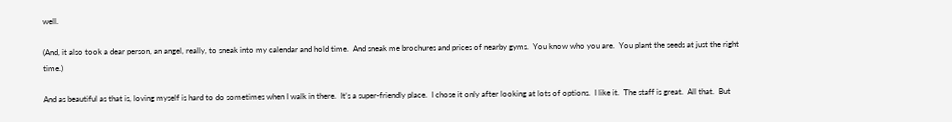well.

(And, it also took a dear person, an angel, really, to sneak into my calendar and hold time.  And sneak me brochures and prices of nearby gyms.  You know who you are.  You plant the seeds at just the right time.)

And as beautiful as that is, loving myself is hard to do sometimes when I walk in there.  It’s a super-friendly place.  I chose it only after looking at lots of options.  I like it.  The staff is great.  All that.  But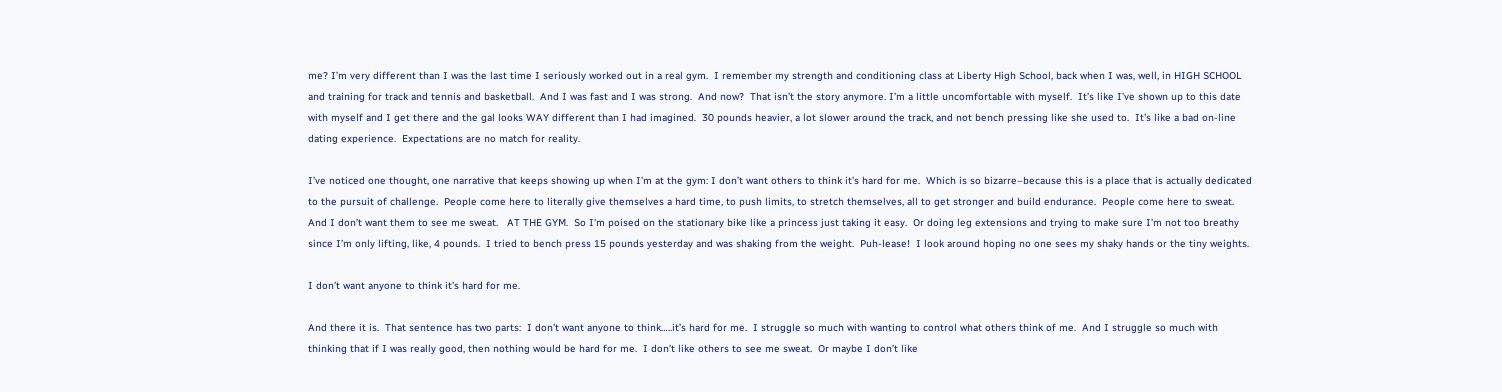me? I’m very different than I was the last time I seriously worked out in a real gym.  I remember my strength and conditioning class at Liberty High School, back when I was, well, in HIGH SCHOOL and training for track and tennis and basketball.  And I was fast and I was strong.  And now?  That isn’t the story anymore. I’m a little uncomfortable with myself.  It’s like I’ve shown up to this date with myself and I get there and the gal looks WAY different than I had imagined.  30 pounds heavier, a lot slower around the track, and not bench pressing like she used to.  It’s like a bad on-line dating experience.  Expectations are no match for reality.

I’ve noticed one thought, one narrative that keeps showing up when I’m at the gym: I don’t want others to think it’s hard for me.  Which is so bizarre–because this is a place that is actually dedicated to the pursuit of challenge.  People come here to literally give themselves a hard time, to push limits, to stretch themselves, all to get stronger and build endurance.  People come here to sweat.  And I don’t want them to see me sweat.   AT THE GYM.  So I’m poised on the stationary bike like a princess just taking it easy.  Or doing leg extensions and trying to make sure I’m not too breathy since I’m only lifting, like, 4 pounds.  I tried to bench press 15 pounds yesterday and was shaking from the weight.  Puh-lease!  I look around hoping no one sees my shaky hands or the tiny weights.

I don’t want anyone to think it’s hard for me.

And there it is.  That sentence has two parts:  I don’t want anyone to think…..it’s hard for me.  I struggle so much with wanting to control what others think of me.  And I struggle so much with thinking that if I was really good, then nothing would be hard for me.  I don’t like others to see me sweat.  Or maybe I don’t like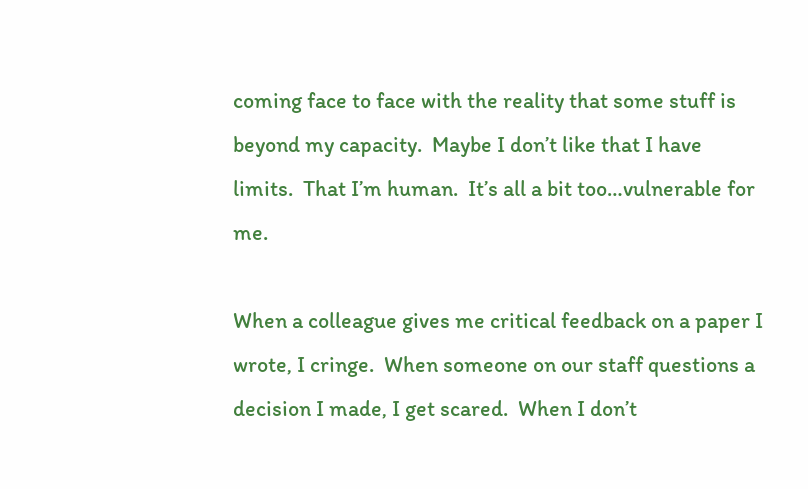coming face to face with the reality that some stuff is beyond my capacity.  Maybe I don’t like that I have limits.  That I’m human.  It’s all a bit too…vulnerable for me.

When a colleague gives me critical feedback on a paper I wrote, I cringe.  When someone on our staff questions a decision I made, I get scared.  When I don’t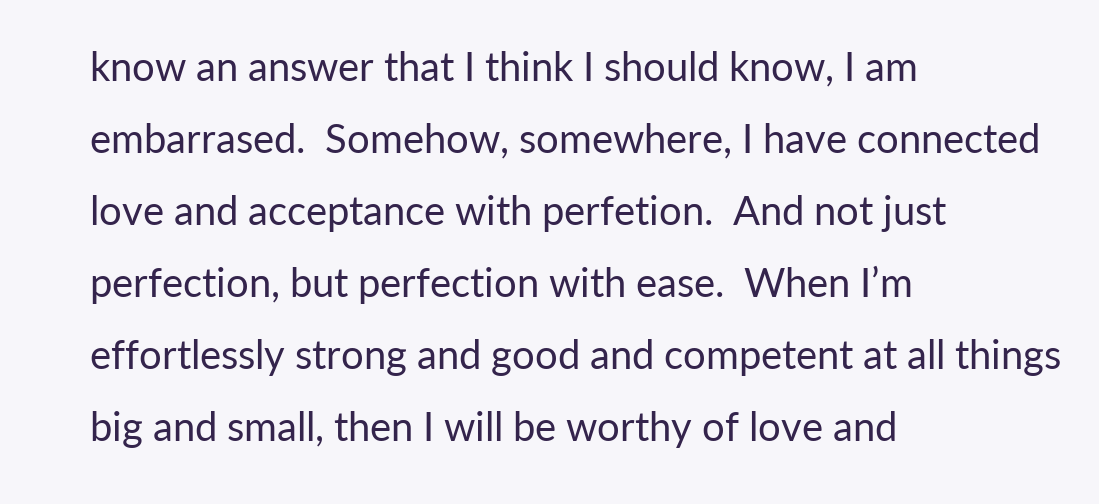know an answer that I think I should know, I am embarrased.  Somehow, somewhere, I have connected love and acceptance with perfetion.  And not just perfection, but perfection with ease.  When I’m effortlessly strong and good and competent at all things big and small, then I will be worthy of love and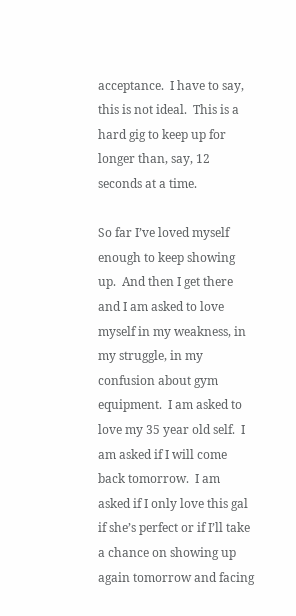acceptance.  I have to say, this is not ideal.  This is a hard gig to keep up for longer than, say, 12 seconds at a time.

So far I’ve loved myself enough to keep showing up.  And then I get there and I am asked to love myself in my weakness, in my struggle, in my confusion about gym equipment.  I am asked to love my 35 year old self.  I am asked if I will come back tomorrow.  I am asked if I only love this gal if she’s perfect or if I’ll take a chance on showing up again tomorrow and facing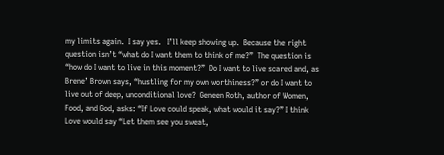my limits again.  I say yes.   I’ll keep showing up.  Because the right question isn’t “what do I want them to think of me?”  The question is “how do I want to live in this moment?”  Do I want to live scared and, as Brene’ Brown says, “hustling for my own worthiness?” or do I want to live out of deep, unconditional love?  Geneen Roth, author of Women, Food, and God, asks: “If Love could speak, what would it say?” I think Love would say “Let them see you sweat,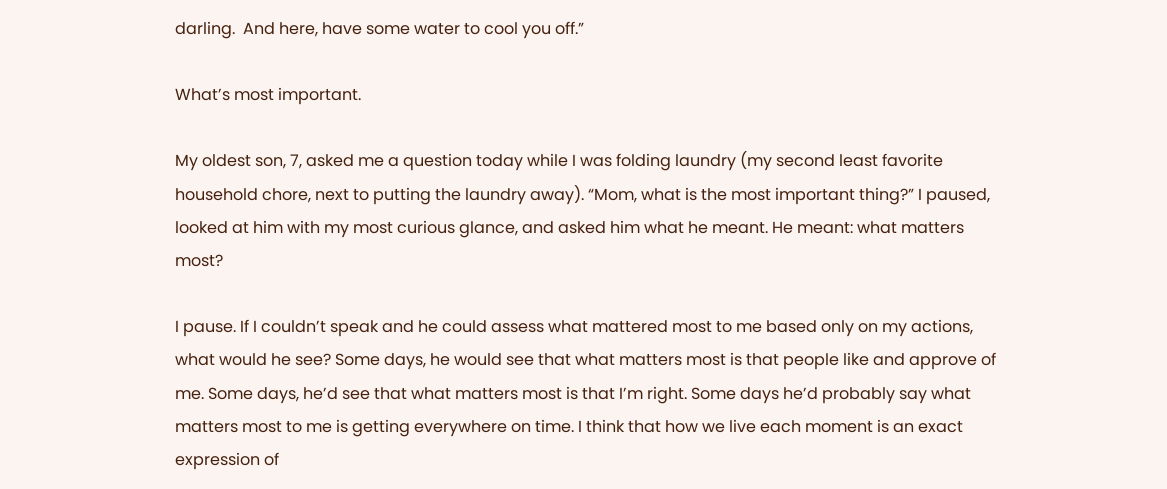darling.  And here, have some water to cool you off.”

What’s most important.

My oldest son, 7, asked me a question today while I was folding laundry (my second least favorite household chore, next to putting the laundry away). “Mom, what is the most important thing?” I paused, looked at him with my most curious glance, and asked him what he meant. He meant: what matters most?

I pause. If I couldn’t speak and he could assess what mattered most to me based only on my actions, what would he see? Some days, he would see that what matters most is that people like and approve of me. Some days, he’d see that what matters most is that I’m right. Some days he’d probably say what matters most to me is getting everywhere on time. I think that how we live each moment is an exact expression of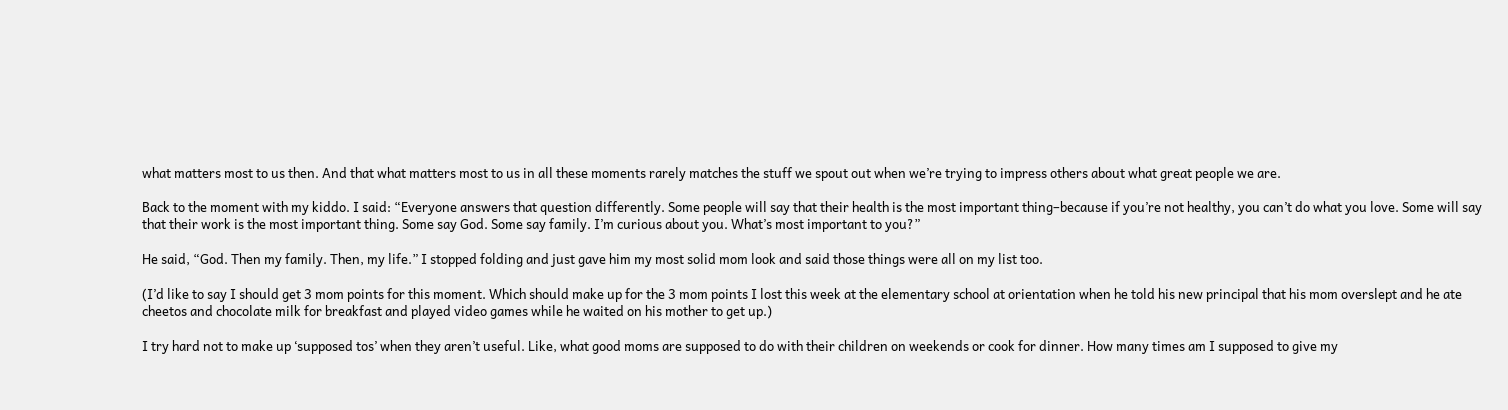what matters most to us then. And that what matters most to us in all these moments rarely matches the stuff we spout out when we’re trying to impress others about what great people we are.

Back to the moment with my kiddo. I said: “Everyone answers that question differently. Some people will say that their health is the most important thing–because if you’re not healthy, you can’t do what you love. Some will say that their work is the most important thing. Some say God. Some say family. I’m curious about you. What’s most important to you?”

He said, “God. Then my family. Then, my life.” I stopped folding and just gave him my most solid mom look and said those things were all on my list too.

(I’d like to say I should get 3 mom points for this moment. Which should make up for the 3 mom points I lost this week at the elementary school at orientation when he told his new principal that his mom overslept and he ate cheetos and chocolate milk for breakfast and played video games while he waited on his mother to get up.)

I try hard not to make up ‘supposed tos’ when they aren’t useful. Like, what good moms are supposed to do with their children on weekends or cook for dinner. How many times am I supposed to give my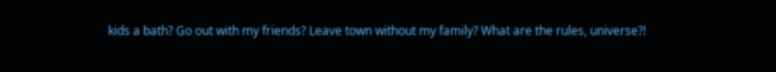kids a bath? Go out with my friends? Leave town without my family? What are the rules, universe?!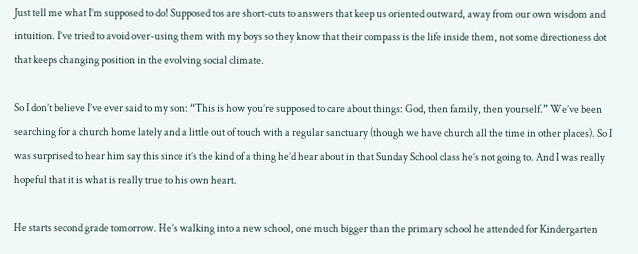Just tell me what I’m supposed to do! Supposed tos are short-cuts to answers that keep us oriented outward, away from our own wisdom and intuition. I’ve tried to avoid over-using them with my boys so they know that their compass is the life inside them, not some directioness dot that keeps changing position in the evolving social climate.

So I don’t believe I’ve ever said to my son: “This is how you’re supposed to care about things: God, then family, then yourself.” We’ve been searching for a church home lately and a little out of touch with a regular sanctuary (though we have church all the time in other places). So I was surprised to hear him say this since it’s the kind of a thing he’d hear about in that Sunday School class he’s not going to. And I was really hopeful that it is what is really true to his own heart.

He starts second grade tomorrow. He’s walking into a new school, one much bigger than the primary school he attended for Kindergarten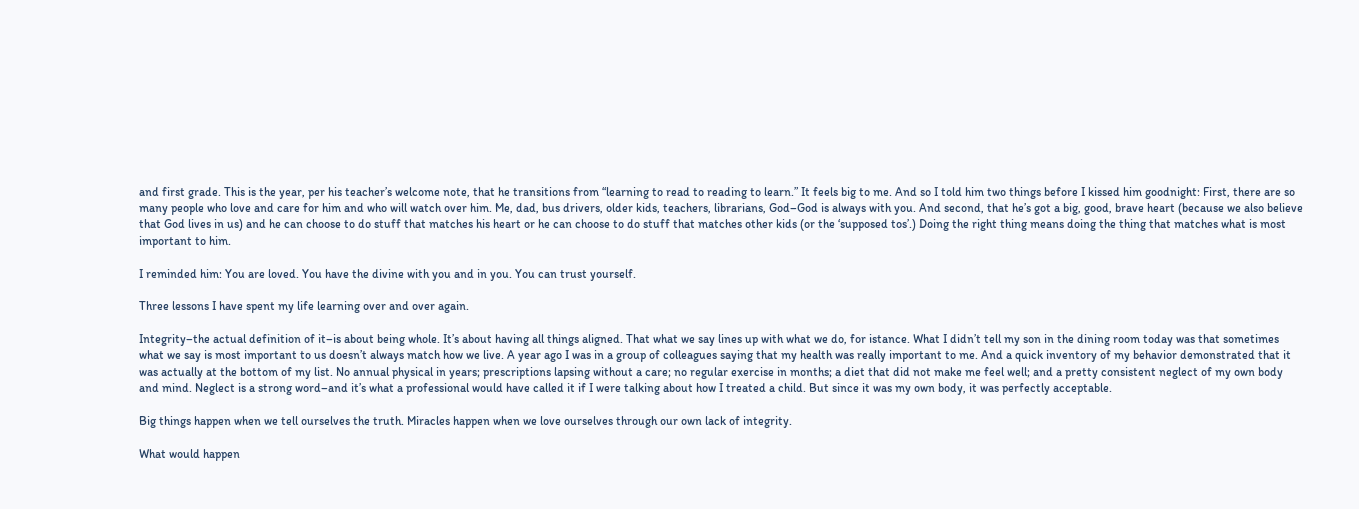and first grade. This is the year, per his teacher’s welcome note, that he transitions from “learning to read to reading to learn.” It feels big to me. And so I told him two things before I kissed him goodnight: First, there are so many people who love and care for him and who will watch over him. Me, dad, bus drivers, older kids, teachers, librarians, God–God is always with you. And second, that he’s got a big, good, brave heart (because we also believe that God lives in us) and he can choose to do stuff that matches his heart or he can choose to do stuff that matches other kids (or the ‘supposed tos’.) Doing the right thing means doing the thing that matches what is most important to him.

I reminded him: You are loved. You have the divine with you and in you. You can trust yourself.

Three lessons I have spent my life learning over and over again.

Integrity–the actual definition of it–is about being whole. It’s about having all things aligned. That what we say lines up with what we do, for istance. What I didn’t tell my son in the dining room today was that sometimes what we say is most important to us doesn’t always match how we live. A year ago I was in a group of colleagues saying that my health was really important to me. And a quick inventory of my behavior demonstrated that it was actually at the bottom of my list. No annual physical in years; prescriptions lapsing without a care; no regular exercise in months; a diet that did not make me feel well; and a pretty consistent neglect of my own body and mind. Neglect is a strong word–and it’s what a professional would have called it if I were talking about how I treated a child. But since it was my own body, it was perfectly acceptable.

Big things happen when we tell ourselves the truth. Miracles happen when we love ourselves through our own lack of integrity.

What would happen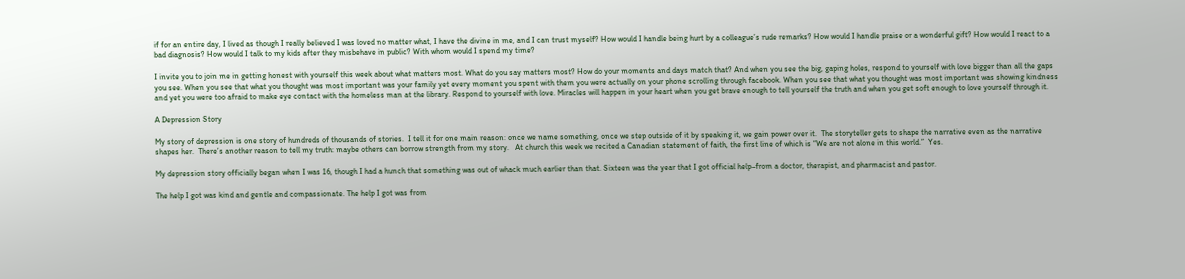if for an entire day, I lived as though I really believed I was loved no matter what, I have the divine in me, and I can trust myself? How would I handle being hurt by a colleague’s rude remarks? How would I handle praise or a wonderful gift? How would I react to a bad diagnosis? How would I talk to my kids after they misbehave in public? With whom would I spend my time?

I invite you to join me in getting honest with yourself this week about what matters most. What do you say matters most? How do your moments and days match that? And when you see the big, gaping holes, respond to yourself with love bigger than all the gaps you see. When you see that what you thought was most important was your family yet every moment you spent with them you were actually on your phone scrolling through facebook. When you see that what you thought was most important was showing kindness and yet you were too afraid to make eye contact with the homeless man at the library. Respond to yourself with love. Miracles will happen in your heart when you get brave enough to tell yourself the truth and when you get soft enough to love yourself through it.

A Depression Story

My story of depression is one story of hundreds of thousands of stories.  I tell it for one main reason: once we name something, once we step outside of it by speaking it, we gain power over it.  The storyteller gets to shape the narrative even as the narrative shapes her.  There’s another reason to tell my truth: maybe others can borrow strength from my story.   At church this week we recited a Canadian statement of faith, the first line of which is “We are not alone in this world.”  Yes.

My depression story officially began when I was 16, though I had a hunch that something was out of whack much earlier than that. Sixteen was the year that I got official help–from a doctor, therapist, and pharmacist and pastor.

The help I got was kind and gentle and compassionate. The help I got was from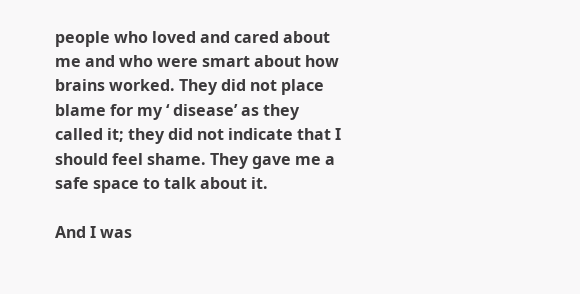people who loved and cared about me and who were smart about how brains worked. They did not place blame for my ‘ disease’ as they called it; they did not indicate that I should feel shame. They gave me a safe space to talk about it.

And I was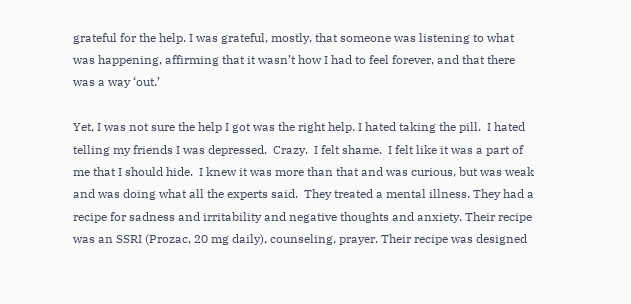grateful for the help. I was grateful, mostly, that someone was listening to what was happening, affirming that it wasn’t how I had to feel forever, and that there was a way ‘out.’

Yet, I was not sure the help I got was the right help. I hated taking the pill.  I hated telling my friends I was depressed.  Crazy.  I felt shame.  I felt like it was a part of me that I should hide.  I knew it was more than that and was curious, but was weak and was doing what all the experts said.  They treated a mental illness. They had a recipe for sadness and irritability and negative thoughts and anxiety. Their recipe was an SSRI (Prozac, 20 mg daily), counseling, prayer. Their recipe was designed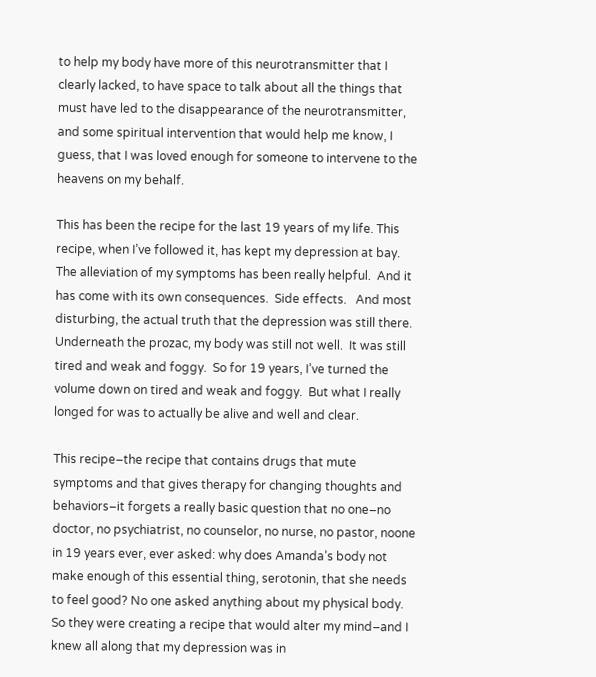to help my body have more of this neurotransmitter that I clearly lacked, to have space to talk about all the things that must have led to the disappearance of the neurotransmitter, and some spiritual intervention that would help me know, I guess, that I was loved enough for someone to intervene to the heavens on my behalf.

This has been the recipe for the last 19 years of my life. This recipe, when I’ve followed it, has kept my depression at bay.  The alleviation of my symptoms has been really helpful.  And it has come with its own consequences.  Side effects.   And most disturbing, the actual truth that the depression was still there.  Underneath the prozac, my body was still not well.  It was still tired and weak and foggy.  So for 19 years, I’ve turned the volume down on tired and weak and foggy.  But what I really longed for was to actually be alive and well and clear.

This recipe–the recipe that contains drugs that mute symptoms and that gives therapy for changing thoughts and behaviors–it forgets a really basic question that no one–no doctor, no psychiatrist, no counselor, no nurse, no pastor, noone in 19 years ever, ever asked: why does Amanda’s body not make enough of this essential thing, serotonin, that she needs to feel good? No one asked anything about my physical body. So they were creating a recipe that would alter my mind–and I knew all along that my depression was in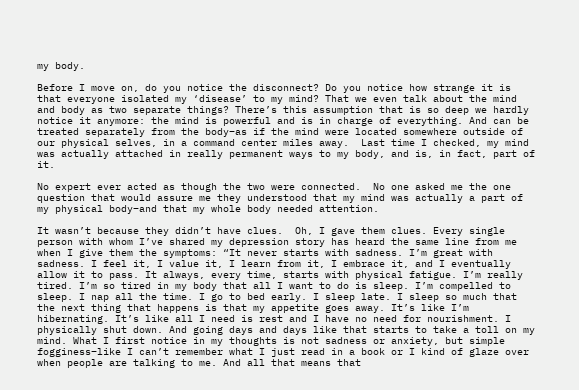my body.

Before I move on, do you notice the disconnect? Do you notice how strange it is that everyone isolated my ‘disease’ to my mind? That we even talk about the mind and body as two separate things? There’s this assumption that is so deep we hardly notice it anymore: the mind is powerful and is in charge of everything. And can be treated separately from the body–as if the mind were located somewhere outside of our physical selves, in a command center miles away.  Last time I checked, my mind was actually attached in really permanent ways to my body, and is, in fact, part of it.

No expert ever acted as though the two were connected.  No one asked me the one question that would assure me they understood that my mind was actually a part of my physical body–and that my whole body needed attention.

It wasn’t because they didn’t have clues.  Oh, I gave them clues. Every single person with whom I’ve shared my depression story has heard the same line from me when I give them the symptoms: “It never starts with sadness. I’m great with sadness. I feel it, I value it, I learn from it, I embrace it, and I eventually allow it to pass. It always, every time, starts with physical fatigue. I’m really tired. I’m so tired in my body that all I want to do is sleep. I’m compelled to sleep. I nap all the time. I go to bed early. I sleep late. I sleep so much that the next thing that happens is that my appetite goes away. It’s like I’m hibernating. It’s like all I need is rest and I have no need for nourishment. I physically shut down. And going days and days like that starts to take a toll on my mind. What I first notice in my thoughts is not sadness or anxiety, but simple fogginess–like I can’t remember what I just read in a book or I kind of glaze over when people are talking to me. And all that means that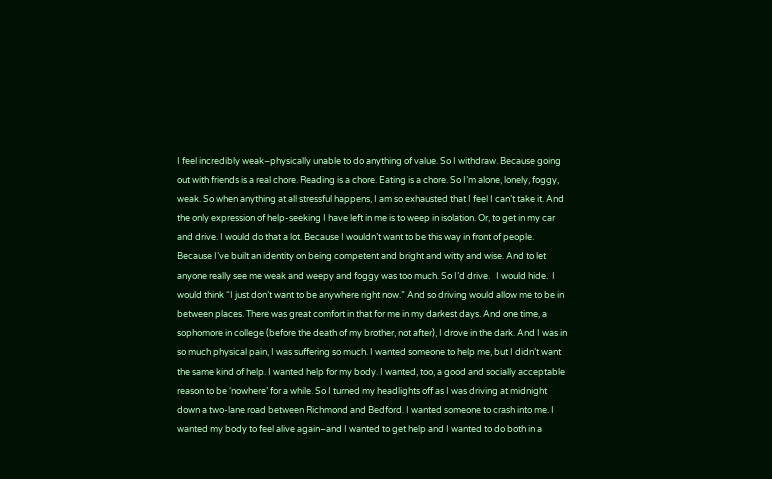I feel incredibly weak–physically unable to do anything of value. So I withdraw. Because going out with friends is a real chore. Reading is a chore. Eating is a chore. So I’m alone, lonely, foggy, weak. So when anything at all stressful happens, I am so exhausted that I feel I can’t take it. And the only expression of help-seeking I have left in me is to weep in isolation. Or, to get in my car and drive. I would do that a lot. Because I wouldn’t want to be this way in front of people. Because I’ve built an identity on being competent and bright and witty and wise. And to let anyone really see me weak and weepy and foggy was too much. So I’d drive.   I would hide.  I would think “I just don’t want to be anywhere right now.” And so driving would allow me to be in between places. There was great comfort in that for me in my darkest days. And one time, a sophomore in college (before the death of my brother, not after), I drove in the dark. And I was in so much physical pain, I was suffering so much. I wanted someone to help me, but I didn’t want the same kind of help. I wanted help for my body. I wanted, too, a good and socially acceptable reason to be ‘nowhere’ for a while. So I turned my headlights off as I was driving at midnight down a two-lane road between Richmond and Bedford. I wanted someone to crash into me. I wanted my body to feel alive again–and I wanted to get help and I wanted to do both in a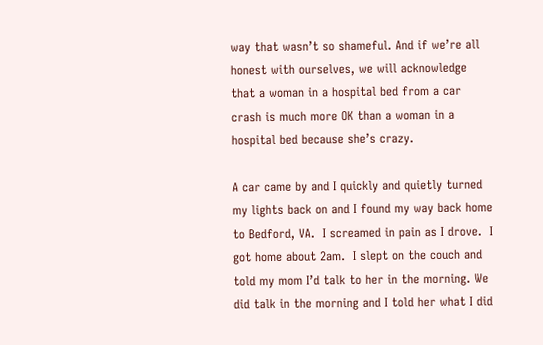way that wasn’t so shameful. And if we’re all honest with ourselves, we will acknowledge that a woman in a hospital bed from a car crash is much more OK than a woman in a hospital bed because she’s crazy.

A car came by and I quickly and quietly turned my lights back on and I found my way back home to Bedford, VA.  I screamed in pain as I drove.  I got home about 2am.  I slept on the couch and told my mom I’d talk to her in the morning. We did talk in the morning and I told her what I did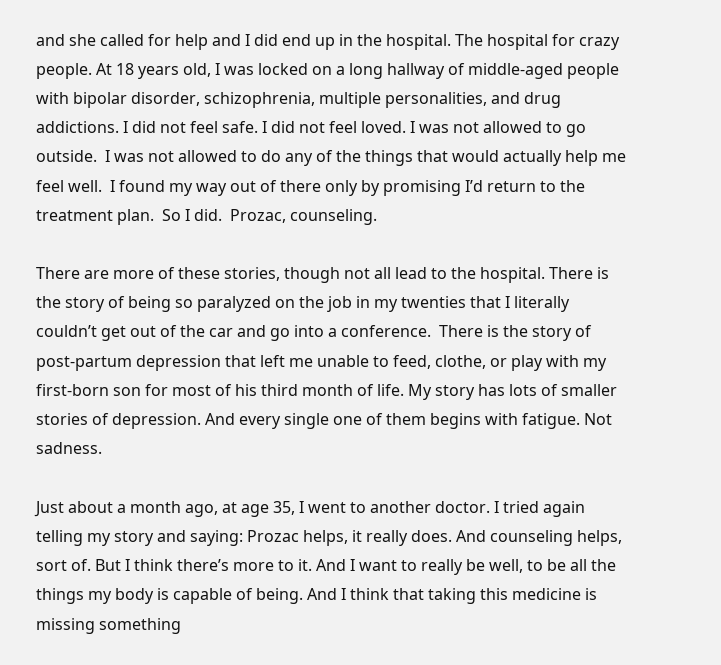and she called for help and I did end up in the hospital. The hospital for crazy people. At 18 years old, I was locked on a long hallway of middle-aged people with bipolar disorder, schizophrenia, multiple personalities, and drug addictions. I did not feel safe. I did not feel loved. I was not allowed to go outside.  I was not allowed to do any of the things that would actually help me feel well.  I found my way out of there only by promising I’d return to the treatment plan.  So I did.  Prozac, counseling.

There are more of these stories, though not all lead to the hospital. There is the story of being so paralyzed on the job in my twenties that I literally couldn’t get out of the car and go into a conference.  There is the story of post-partum depression that left me unable to feed, clothe, or play with my first-born son for most of his third month of life. My story has lots of smaller stories of depression. And every single one of them begins with fatigue. Not sadness.

Just about a month ago, at age 35, I went to another doctor. I tried again telling my story and saying: Prozac helps, it really does. And counseling helps, sort of. But I think there’s more to it. And I want to really be well, to be all the things my body is capable of being. And I think that taking this medicine is missing something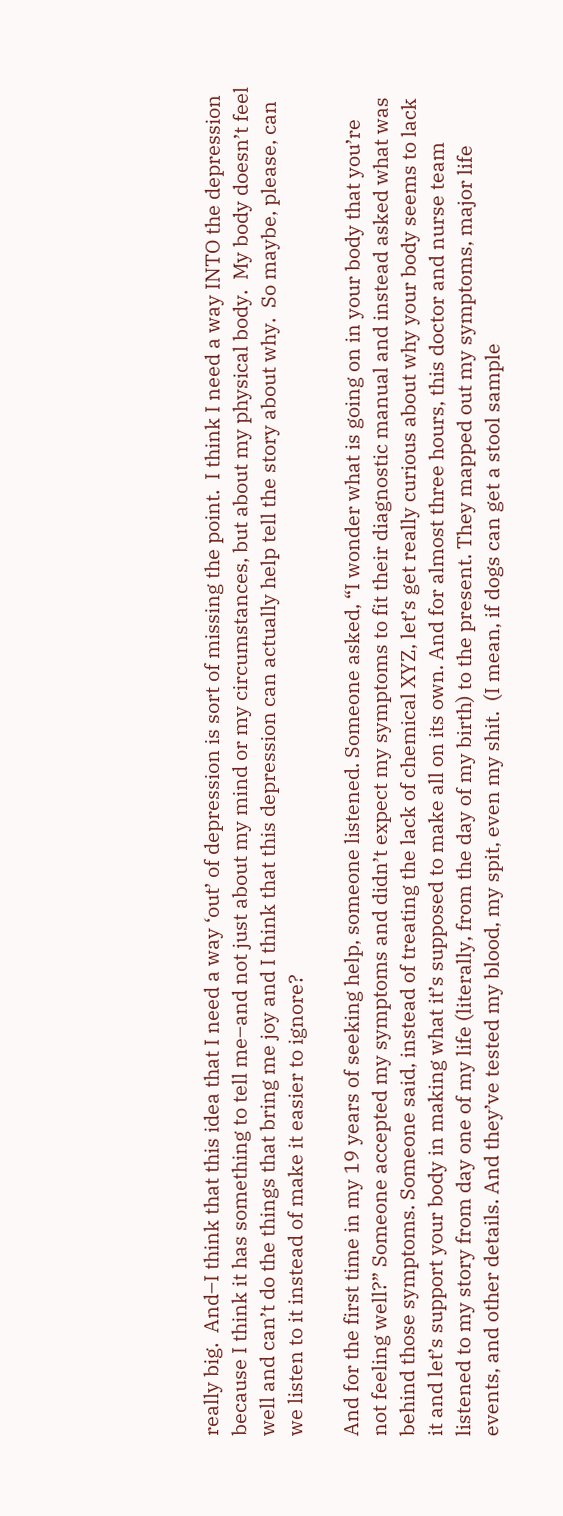really big.  And–I think that this idea that I need a way ‘out’ of depression is sort of missing the point.  I think I need a way INTO the depression because I think it has something to tell me–and not just about my mind or my circumstances, but about my physical body.  My body doesn’t feel well and can’t do the things that bring me joy and I think that this depression can actually help tell the story about why.  So maybe, please, can we listen to it instead of make it easier to ignore?

And for the first time in my 19 years of seeking help, someone listened. Someone asked, “I wonder what is going on in your body that you’re not feeling well?” Someone accepted my symptoms and didn’t expect my symptoms to fit their diagnostic manual and instead asked what was behind those symptoms. Someone said, instead of treating the lack of chemical XYZ, let’s get really curious about why your body seems to lack it and let’s support your body in making what it’s supposed to make all on its own. And for almost three hours, this doctor and nurse team listened to my story from day one of my life (literally, from the day of my birth) to the present. They mapped out my symptoms, major life events, and other details. And they’ve tested my blood, my spit, even my shit.  (I mean, if dogs can get a stool sample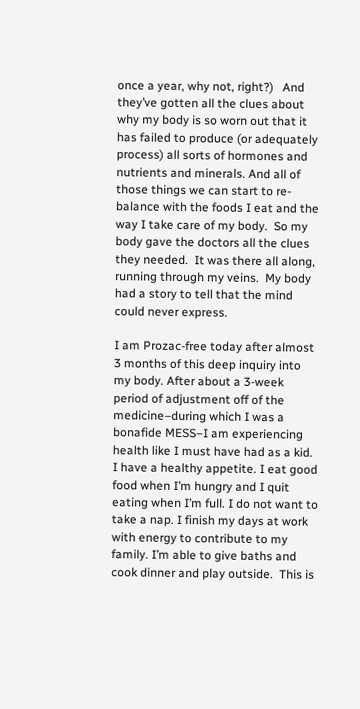once a year, why not, right?)   And they’ve gotten all the clues about why my body is so worn out that it has failed to produce (or adequately process) all sorts of hormones and nutrients and minerals. And all of those things we can start to re-balance with the foods I eat and the way I take care of my body.  So my body gave the doctors all the clues they needed.  It was there all along, running through my veins.  My body had a story to tell that the mind could never express.

I am Prozac-free today after almost 3 months of this deep inquiry into my body. After about a 3-week period of adjustment off of the medicine–during which I was a bonafide MESS–I am experiencing health like I must have had as a kid. I have a healthy appetite. I eat good food when I’m hungry and I quit eating when I’m full. I do not want to take a nap. I finish my days at work with energy to contribute to my family. I’m able to give baths and cook dinner and play outside.  This is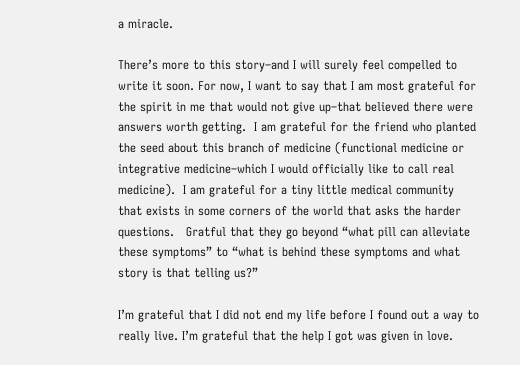a miracle.

There’s more to this story–and I will surely feel compelled to write it soon. For now, I want to say that I am most grateful for the spirit in me that would not give up–that believed there were answers worth getting.  I am grateful for the friend who planted the seed about this branch of medicine (functional medicine or integrative medicine–which I would officially like to call real medicine).  I am grateful for a tiny little medical community that exists in some corners of the world that asks the harder questions.   Gratful that they go beyond “what pill can alleviate these symptoms” to “what is behind these symptoms and what story is that telling us?”

I’m grateful that I did not end my life before I found out a way to really live. I’m grateful that the help I got was given in love.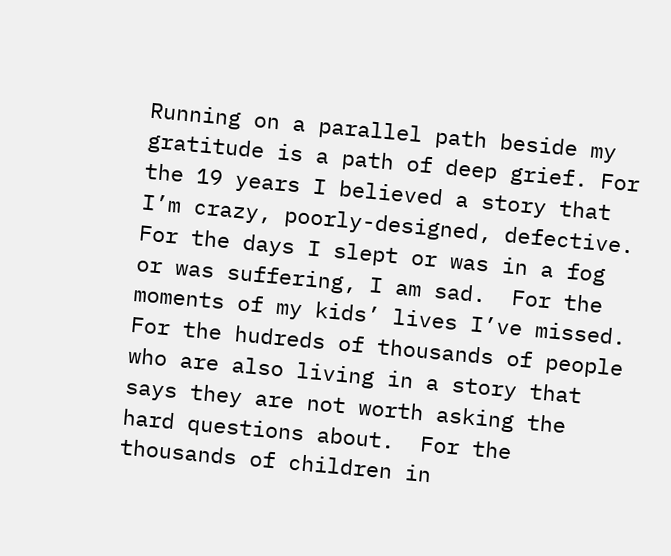Running on a parallel path beside my gratitude is a path of deep grief. For the 19 years I believed a story that I’m crazy, poorly-designed, defective.  For the days I slept or was in a fog or was suffering, I am sad.  For the moments of my kids’ lives I’ve missed.  For the hudreds of thousands of people who are also living in a story that says they are not worth asking the hard questions about.  For the thousands of children in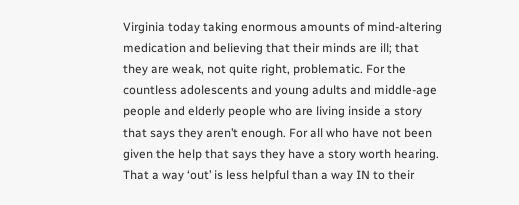Virginia today taking enormous amounts of mind-altering medication and believing that their minds are ill; that they are weak, not quite right, problematic. For the countless adolescents and young adults and middle-age people and elderly people who are living inside a story that says they aren’t enough. For all who have not been given the help that says they have a story worth hearing.   That a way ‘out’ is less helpful than a way IN to their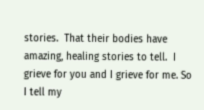stories.  That their bodies have amazing, healing stories to tell.  I grieve for you and I grieve for me. So I tell my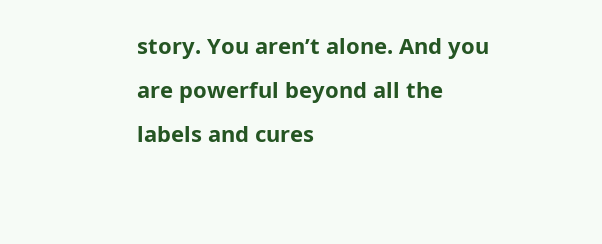story. You aren’t alone. And you are powerful beyond all the labels and cures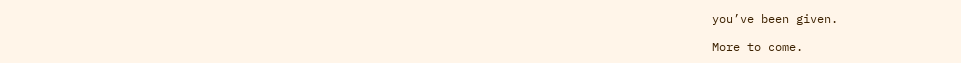you’ve been given.

More to come.